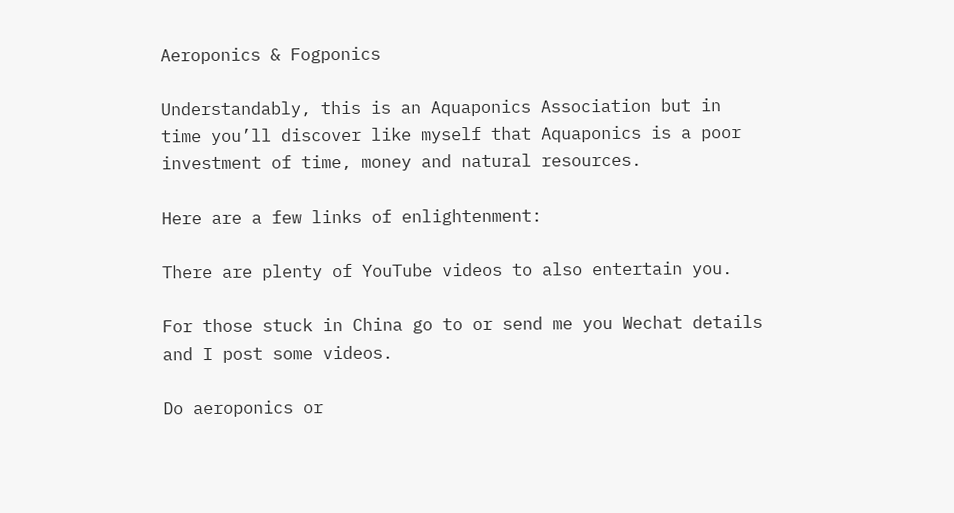Aeroponics & Fogponics

Understandably, this is an Aquaponics Association but in time you’ll discover like myself that Aquaponics is a poor investment of time, money and natural resources.

Here are a few links of enlightenment:

There are plenty of YouTube videos to also entertain you.

For those stuck in China go to or send me you Wechat details and I post some videos.

Do aeroponics or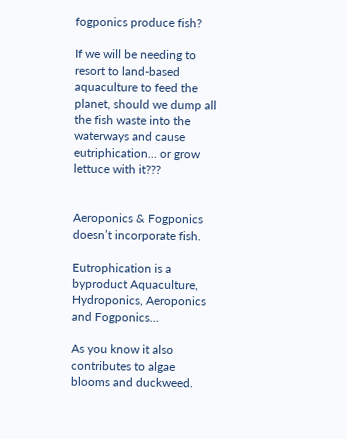fogponics produce fish?

If we will be needing to resort to land-based aquaculture to feed the planet, should we dump all the fish waste into the waterways and cause eutriphication… or grow lettuce with it???


Aeroponics & Fogponics doesn’t incorporate fish.

Eutrophication is a byproduct Aquaculture, Hydroponics, Aeroponics and Fogponics…

As you know it also contributes to algae blooms and duckweed.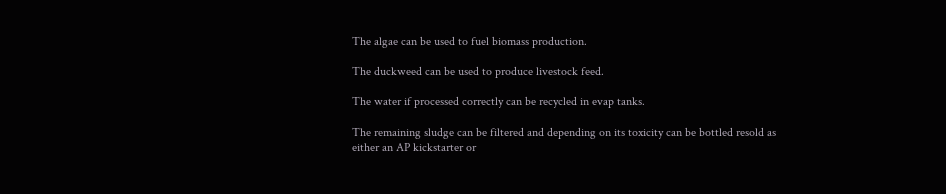The algae can be used to fuel biomass production.

The duckweed can be used to produce livestock feed.

The water if processed correctly can be recycled in evap tanks.

The remaining sludge can be filtered and depending on its toxicity can be bottled resold as either an AP kickstarter or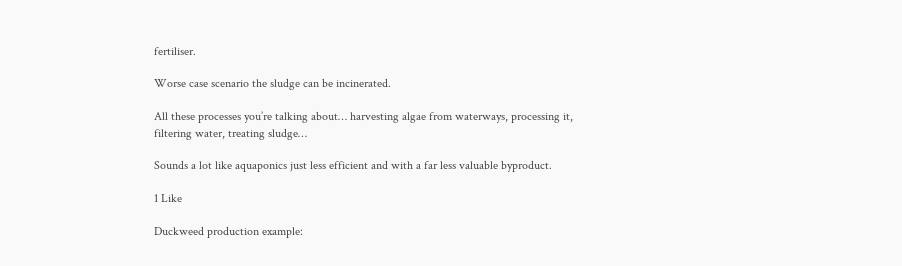fertiliser.

Worse case scenario the sludge can be incinerated.

All these processes you’re talking about… harvesting algae from waterways, processing it, filtering water, treating sludge…

Sounds a lot like aquaponics just less efficient and with a far less valuable byproduct.

1 Like

Duckweed production example: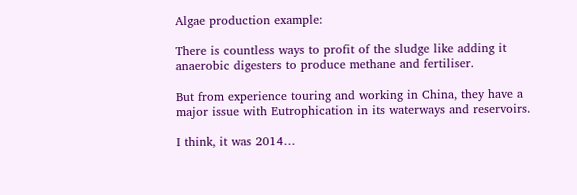Algae production example:

There is countless ways to profit of the sludge like adding it anaerobic digesters to produce methane and fertiliser.

But from experience touring and working in China, they have a major issue with Eutrophication in its waterways and reservoirs.

I think, it was 2014…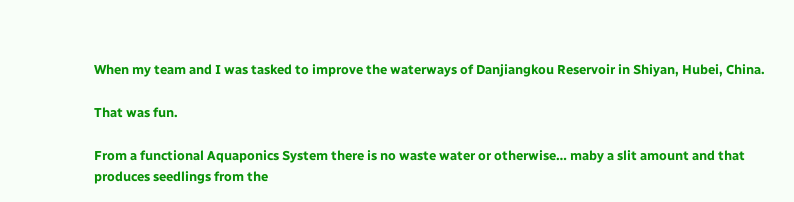When my team and I was tasked to improve the waterways of Danjiangkou Reservoir in Shiyan, Hubei, China.

That was fun.

From a functional Aquaponics System there is no waste water or otherwise… maby a slit amount and that produces seedlings from the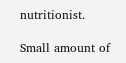nutritionist.

Small amount of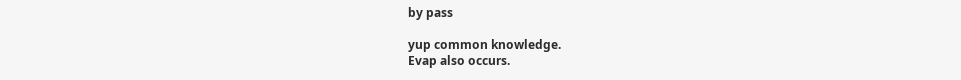by pass

yup common knowledge.
Evap also occurs.